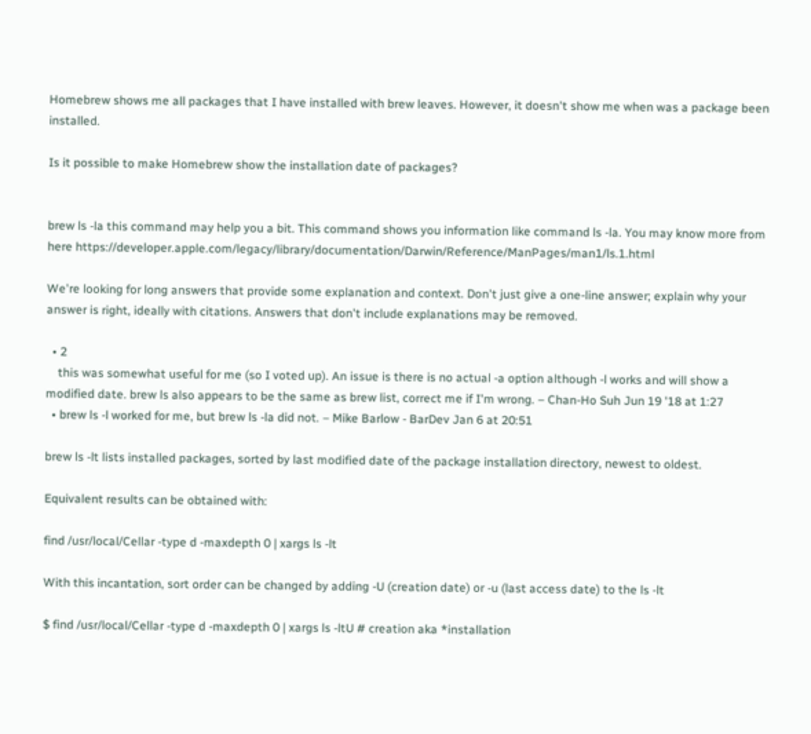Homebrew shows me all packages that I have installed with brew leaves. However, it doesn't show me when was a package been installed.

Is it possible to make Homebrew show the installation date of packages?


brew ls -la this command may help you a bit. This command shows you information like command ls -la. You may know more from here https://developer.apple.com/legacy/library/documentation/Darwin/Reference/ManPages/man1/ls.1.html

We're looking for long answers that provide some explanation and context. Don't just give a one-line answer; explain why your answer is right, ideally with citations. Answers that don't include explanations may be removed.

  • 2
    this was somewhat useful for me (so I voted up). An issue is there is no actual -a option although -l works and will show a modified date. brew ls also appears to be the same as brew list, correct me if I'm wrong. – Chan-Ho Suh Jun 19 '18 at 1:27
  • brew ls -l worked for me, but brew ls -la did not. – Mike Barlow - BarDev Jan 6 at 20:51

brew ls -lt lists installed packages, sorted by last modified date of the package installation directory, newest to oldest.

Equivalent results can be obtained with:

find /usr/local/Cellar -type d -maxdepth 0 | xargs ls -lt

With this incantation, sort order can be changed by adding -U (creation date) or -u (last access date) to the ls -lt

$ find /usr/local/Cellar -type d -maxdepth 0 | xargs ls -ltU # creation aka *installation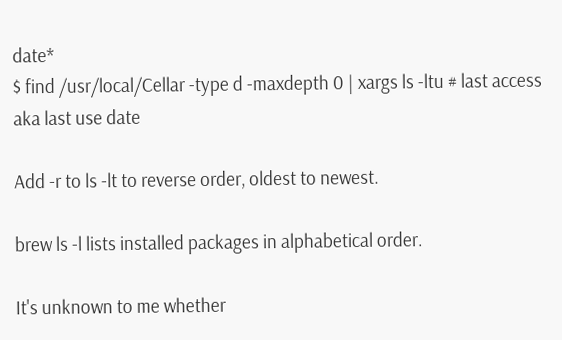date*
$ find /usr/local/Cellar -type d -maxdepth 0 | xargs ls -ltu # last access aka last use date

Add -r to ls -lt to reverse order, oldest to newest.

brew ls -l lists installed packages in alphabetical order.

It's unknown to me whether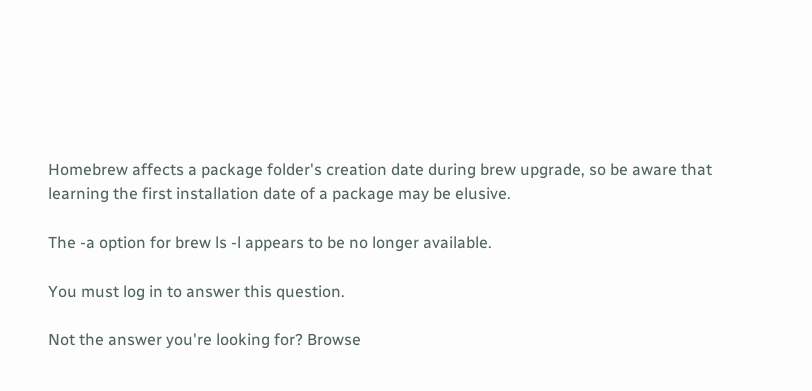Homebrew affects a package folder's creation date during brew upgrade, so be aware that learning the first installation date of a package may be elusive.

The -a option for brew ls -l appears to be no longer available.

You must log in to answer this question.

Not the answer you're looking for? Browse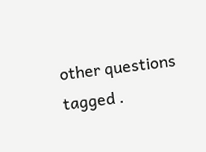other questions tagged .